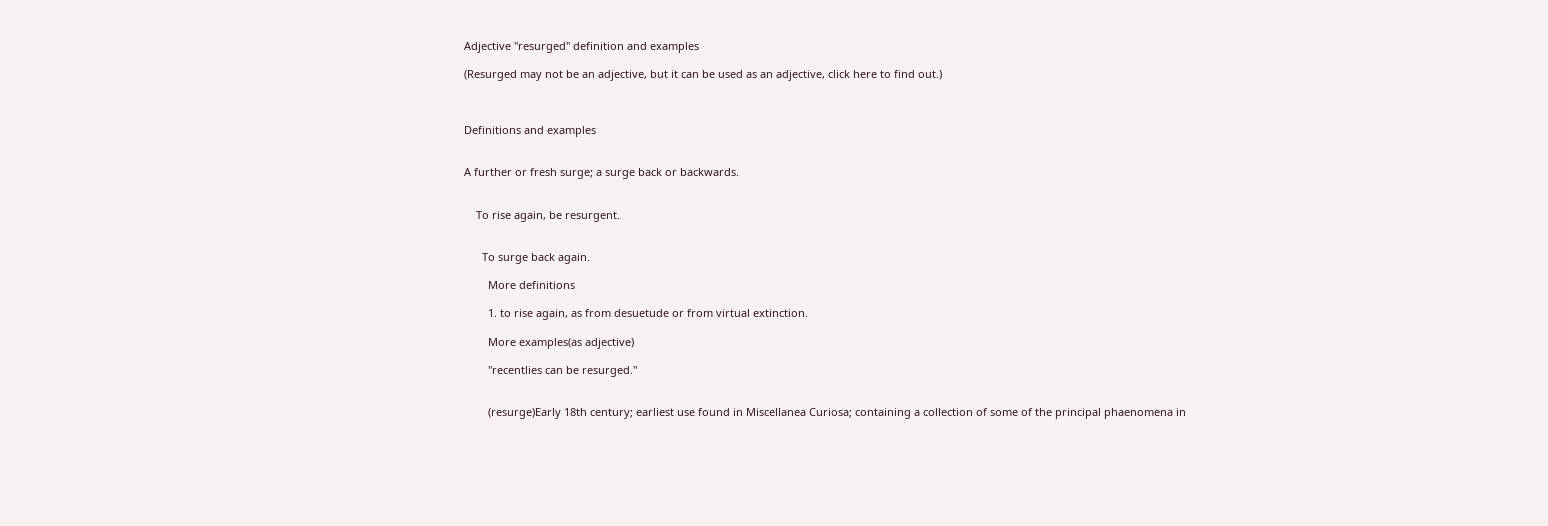Adjective "resurged" definition and examples

(Resurged may not be an adjective, but it can be used as an adjective, click here to find out.)



Definitions and examples


A further or fresh surge; a surge back or backwards.


    To rise again, be resurgent.


      To surge back again.

        More definitions

        1. to rise again, as from desuetude or from virtual extinction.

        More examples(as adjective)

        "recentlies can be resurged."


        (resurge)Early 18th century; earliest use found in Miscellanea Curiosa; containing a collection of some of the principal phaenomena in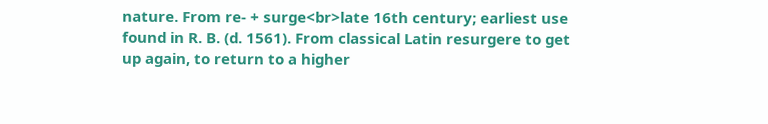nature. From re- + surge<br>late 16th century; earliest use found in R. B. (d. 1561). From classical Latin resurgere to get up again, to return to a higher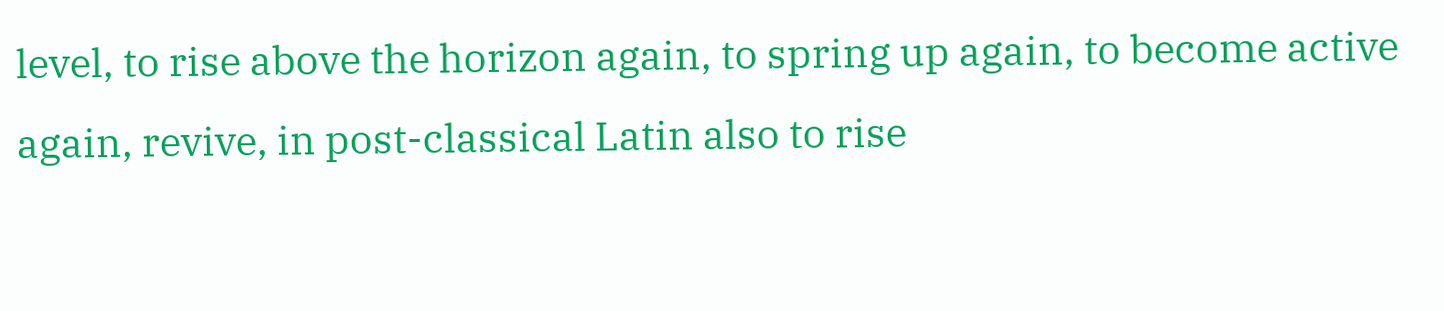level, to rise above the horizon again, to spring up again, to become active again, revive, in post-classical Latin also to rise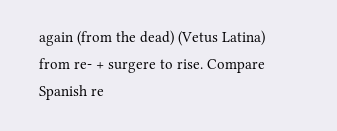again (from the dead) (Vetus Latina) from re- + surgere to rise. Compare Spanish re